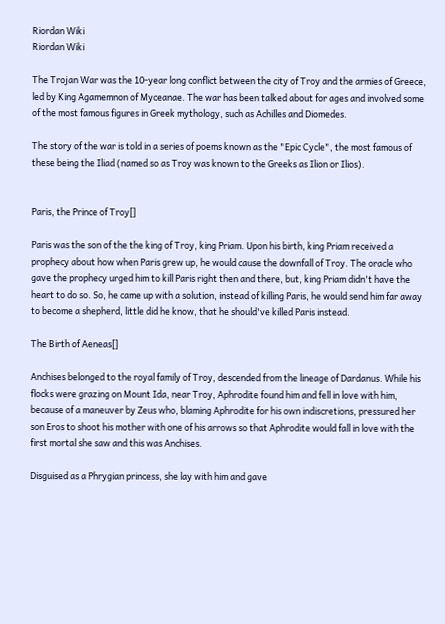Riordan Wiki
Riordan Wiki

The Trojan War was the 10-year long conflict between the city of Troy and the armies of Greece, led by King Agamemnon of Myceanae. The war has been talked about for ages and involved some of the most famous figures in Greek mythology, such as Achilles and Diomedes.

The story of the war is told in a series of poems known as the "Epic Cycle", the most famous of these being the Iliad (named so as Troy was known to the Greeks as Ilion or Ilios).


Paris, the Prince of Troy[]

Paris was the son of the the king of Troy, king Priam. Upon his birth, king Priam received a prophecy about how when Paris grew up, he would cause the downfall of Troy. The oracle who gave the prophecy urged him to kill Paris right then and there, but, king Priam didn't have the heart to do so. So, he came up with a solution, instead of killing Paris, he would send him far away to become a shepherd, little did he know, that he should've killed Paris instead.

The Birth of Aeneas[]

Anchises belonged to the royal family of Troy, descended from the lineage of Dardanus. While his flocks were grazing on Mount Ida, near Troy, Aphrodite found him and fell in love with him, because of a maneuver by Zeus who, blaming Aphrodite for his own indiscretions, pressured her son Eros to shoot his mother with one of his arrows so that Aphrodite would fall in love with the first mortal she saw and this was Anchises.

Disguised as a Phrygian princess, she lay with him and gave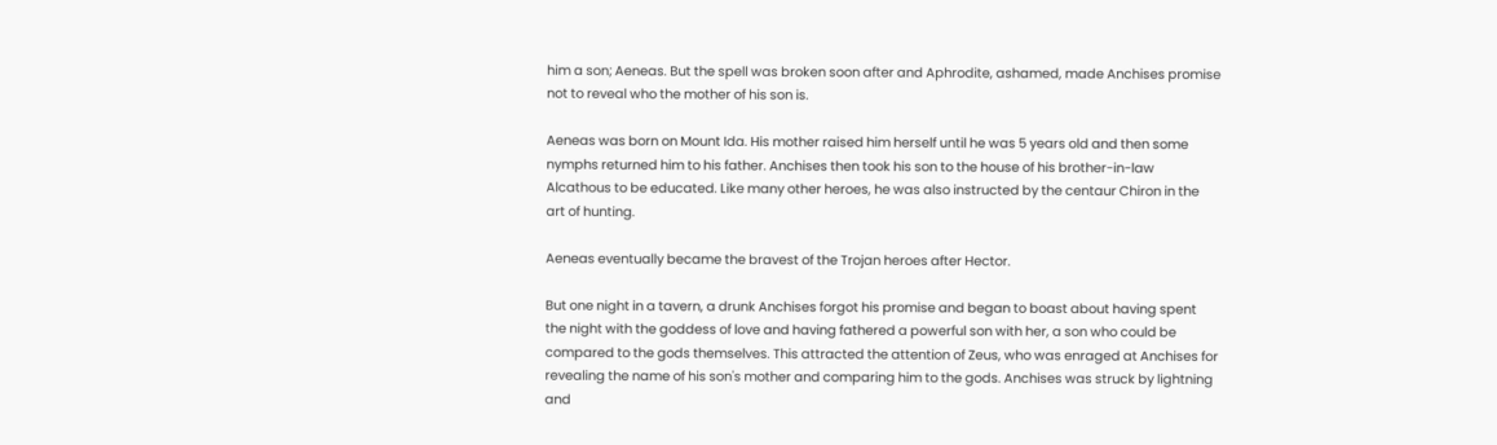him a son; Aeneas. But the spell was broken soon after and Aphrodite, ashamed, made Anchises promise not to reveal who the mother of his son is.

Aeneas was born on Mount Ida. His mother raised him herself until he was 5 years old and then some nymphs returned him to his father. Anchises then took his son to the house of his brother-in-law Alcathous to be educated. Like many other heroes, he was also instructed by the centaur Chiron in the art of hunting.

Aeneas eventually became the bravest of the Trojan heroes after Hector.

But one night in a tavern, a drunk Anchises forgot his promise and began to boast about having spent the night with the goddess of love and having fathered a powerful son with her, a son who could be compared to the gods themselves. This attracted the attention of Zeus, who was enraged at Anchises for revealing the name of his son's mother and comparing him to the gods. Anchises was struck by lightning and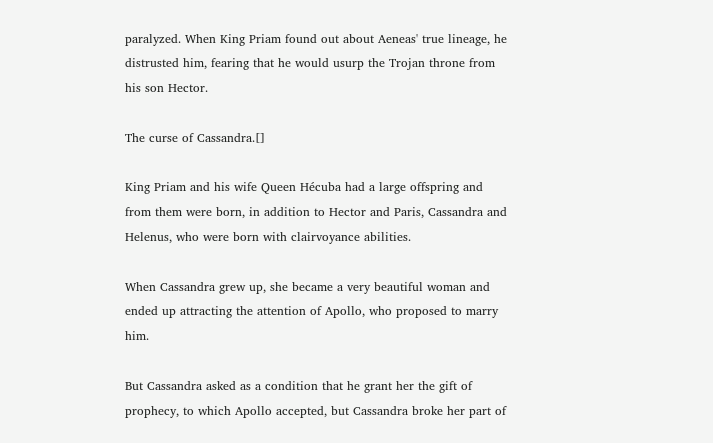paralyzed. When King Priam found out about Aeneas' true lineage, he distrusted him, fearing that he would usurp the Trojan throne from his son Hector.

The curse of Cassandra.[]

King Priam and his wife Queen Hécuba had a large offspring and from them were born, in addition to Hector and Paris, Cassandra and Helenus, who were born with clairvoyance abilities.

When Cassandra grew up, she became a very beautiful woman and ended up attracting the attention of Apollo, who proposed to marry him.

But Cassandra asked as a condition that he grant her the gift of prophecy, to which Apollo accepted, but Cassandra broke her part of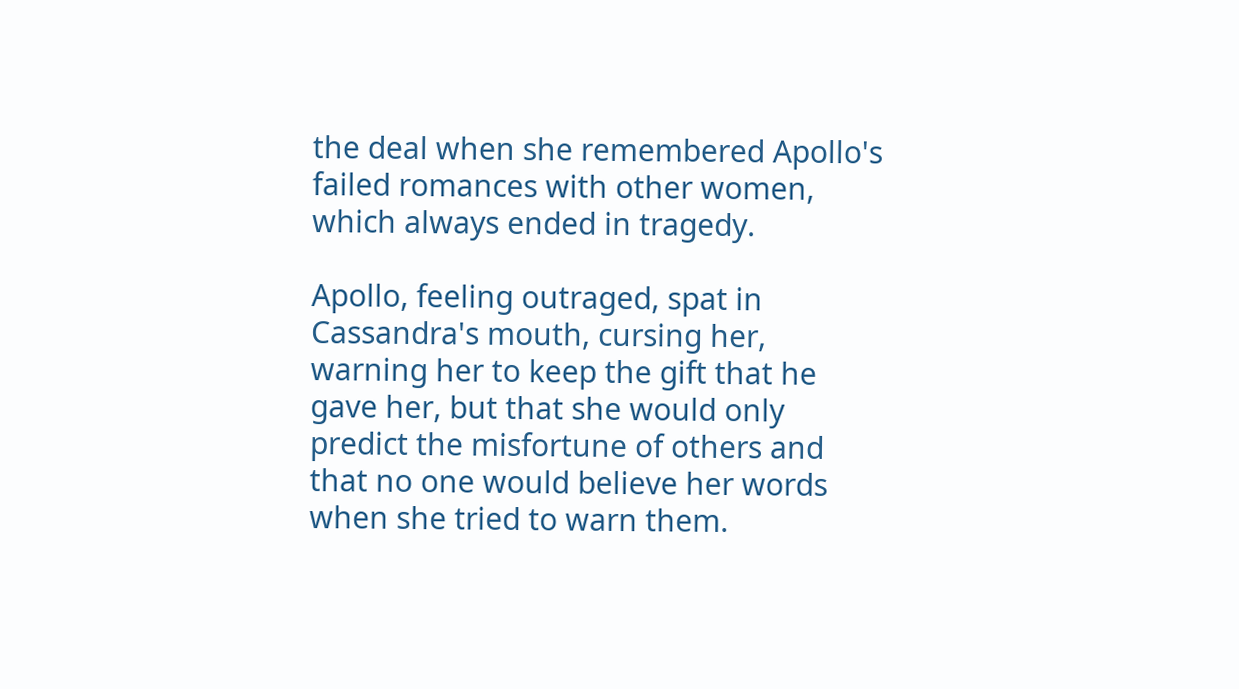the deal when she remembered Apollo's failed romances with other women, which always ended in tragedy.

Apollo, feeling outraged, spat in Cassandra's mouth, cursing her, warning her to keep the gift that he gave her, but that she would only predict the misfortune of others and that no one would believe her words when she tried to warn them.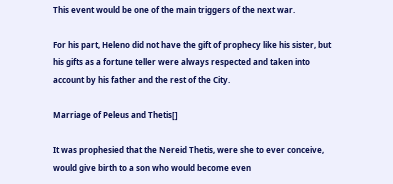This event would be one of the main triggers of the next war.

For his part, Heleno did not have the gift of prophecy like his sister, but his gifts as a fortune teller were always respected and taken into account by his father and the rest of the City.

Marriage of Peleus and Thetis[]

It was prophesied that the Nereid Thetis, were she to ever conceive, would give birth to a son who would become even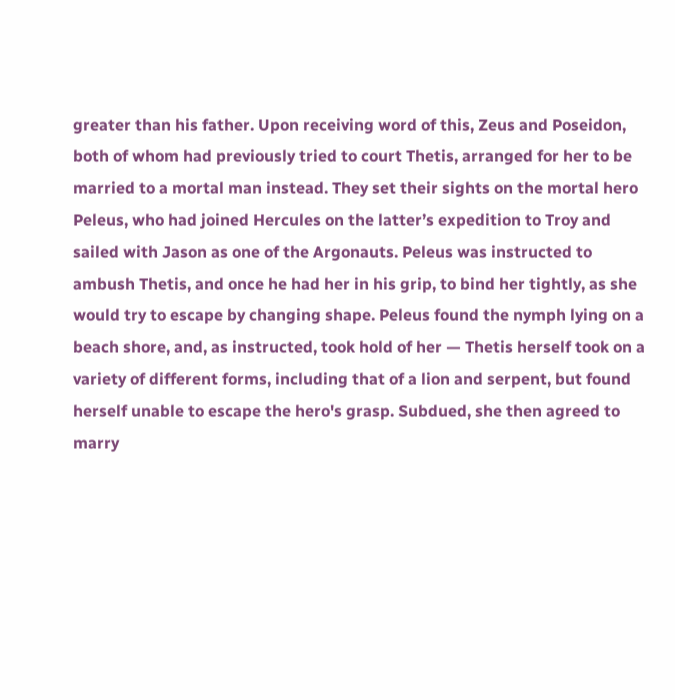greater than his father. Upon receiving word of this, Zeus and Poseidon, both of whom had previously tried to court Thetis, arranged for her to be married to a mortal man instead. They set their sights on the mortal hero Peleus, who had joined Hercules on the latter’s expedition to Troy and sailed with Jason as one of the Argonauts. Peleus was instructed to ambush Thetis, and once he had her in his grip, to bind her tightly, as she would try to escape by changing shape. Peleus found the nymph lying on a beach shore, and, as instructed, took hold of her — Thetis herself took on a variety of different forms, including that of a lion and serpent, but found herself unable to escape the hero's grasp. Subdued, she then agreed to marry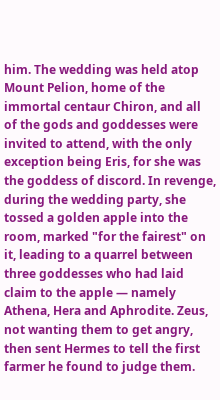him. The wedding was held atop Mount Pelion, home of the immortal centaur Chiron, and all of the gods and goddesses were invited to attend, with the only exception being Eris, for she was the goddess of discord. In revenge, during the wedding party, she tossed a golden apple into the room, marked "for the fairest" on it, leading to a quarrel between three goddesses who had laid claim to the apple — namely Athena, Hera and Aphrodite. Zeus, not wanting them to get angry, then sent Hermes to tell the first farmer he found to judge them.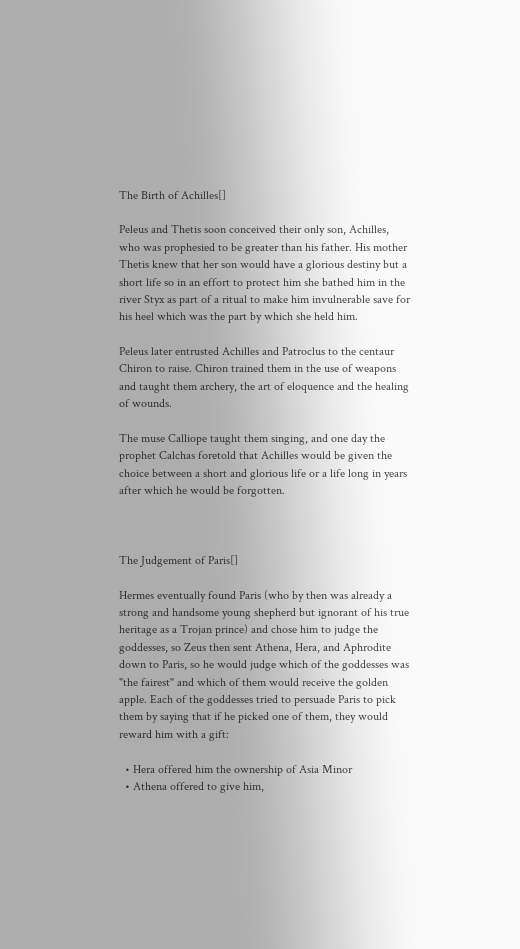The Birth of Achilles[]

Peleus and Thetis soon conceived their only son, Achilles, who was prophesied to be greater than his father. His mother Thetis knew that her son would have a glorious destiny but a short life so in an effort to protect him she bathed him in the river Styx as part of a ritual to make him invulnerable save for his heel which was the part by which she held him.

Peleus later entrusted Achilles and Patroclus to the centaur Chiron to raise. Chiron trained them in the use of weapons and taught them archery, the art of eloquence and the healing of wounds.

The muse Calliope taught them singing, and one day the prophet Calchas foretold that Achilles would be given the choice between a short and glorious life or a life long in years after which he would be forgotten.



The Judgement of Paris[]

Hermes eventually found Paris (who by then was already a strong and handsome young shepherd but ignorant of his true heritage as a Trojan prince) and chose him to judge the goddesses, so Zeus then sent Athena, Hera, and Aphrodite down to Paris, so he would judge which of the goddesses was "the fairest" and which of them would receive the golden apple. Each of the goddesses tried to persuade Paris to pick them by saying that if he picked one of them, they would reward him with a gift:

  • Hera offered him the ownership of Asia Minor
  • Athena offered to give him,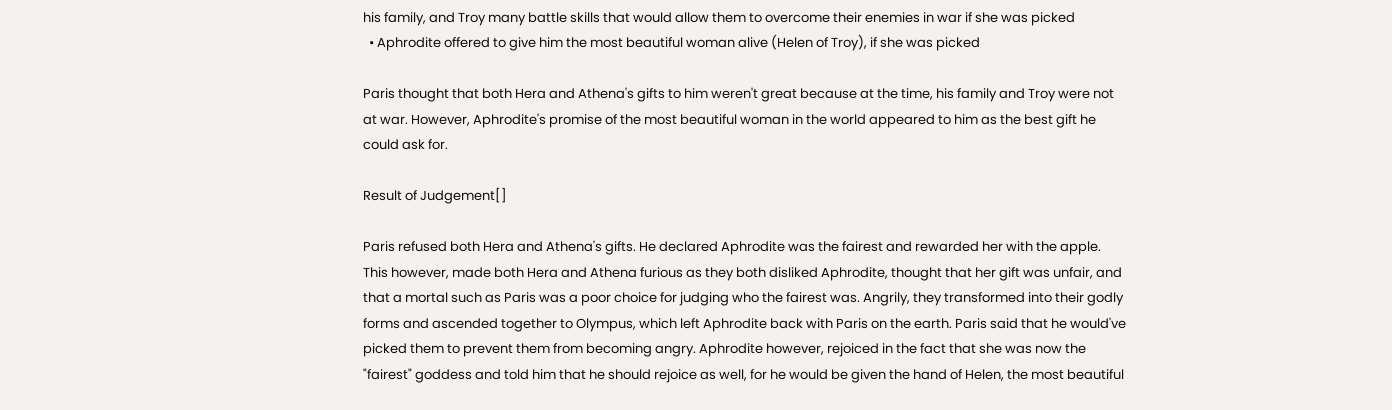his family, and Troy many battle skills that would allow them to overcome their enemies in war if she was picked
  • Aphrodite offered to give him the most beautiful woman alive (Helen of Troy), if she was picked

Paris thought that both Hera and Athena's gifts to him weren't great because at the time, his family and Troy were not at war. However, Aphrodite's promise of the most beautiful woman in the world appeared to him as the best gift he could ask for.

Result of Judgement[]

Paris refused both Hera and Athena's gifts. He declared Aphrodite was the fairest and rewarded her with the apple. This however, made both Hera and Athena furious as they both disliked Aphrodite, thought that her gift was unfair, and that a mortal such as Paris was a poor choice for judging who the fairest was. Angrily, they transformed into their godly forms and ascended together to Olympus, which left Aphrodite back with Paris on the earth. Paris said that he would've picked them to prevent them from becoming angry. Aphrodite however, rejoiced in the fact that she was now the "fairest" goddess and told him that he should rejoice as well, for he would be given the hand of Helen, the most beautiful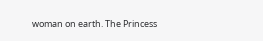woman on earth. The Princess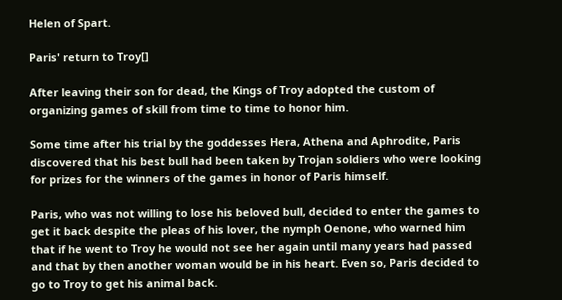Helen of Spart.

Paris' return to Troy[]

After leaving their son for dead, the Kings of Troy adopted the custom of organizing games of skill from time to time to honor him.

Some time after his trial by the goddesses Hera, Athena and Aphrodite, Paris discovered that his best bull had been taken by Trojan soldiers who were looking for prizes for the winners of the games in honor of Paris himself.

Paris, who was not willing to lose his beloved bull, decided to enter the games to get it back despite the pleas of his lover, the nymph Oenone, who warned him that if he went to Troy he would not see her again until many years had passed and that by then another woman would be in his heart. Even so, Paris decided to go to Troy to get his animal back.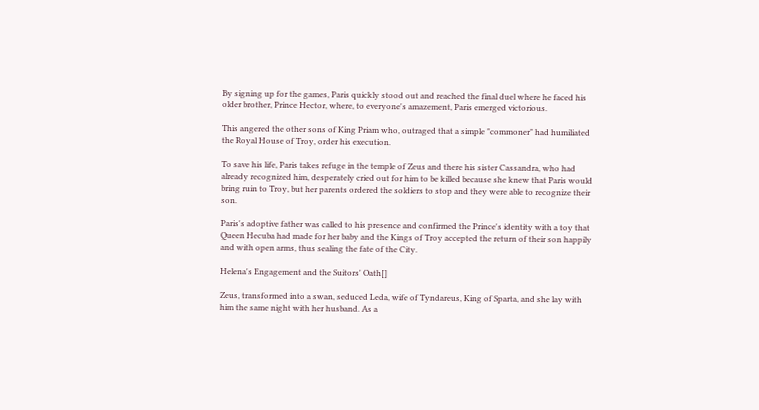By signing up for the games, Paris quickly stood out and reached the final duel where he faced his older brother, Prince Hector, where, to everyone's amazement, Paris emerged victorious.

This angered the other sons of King Priam who, outraged that a simple "commoner" had humiliated the Royal House of Troy, order his execution.

To save his life, Paris takes refuge in the temple of Zeus and there his sister Cassandra, who had already recognized him, desperately cried out for him to be killed because she knew that Paris would bring ruin to Troy, but her parents ordered the soldiers to stop and they were able to recognize their son.

Paris's adoptive father was called to his presence and confirmed the Prince's identity with a toy that Queen Hecuba had made for her baby and the Kings of Troy accepted the return of their son happily and with open arms, thus sealing the fate of the City.

Helena's Engagement and the Suitors' Oath[]

Zeus, transformed into a swan, seduced Leda, wife of Tyndareus, King of Sparta, and she lay with him the same night with her husband. As a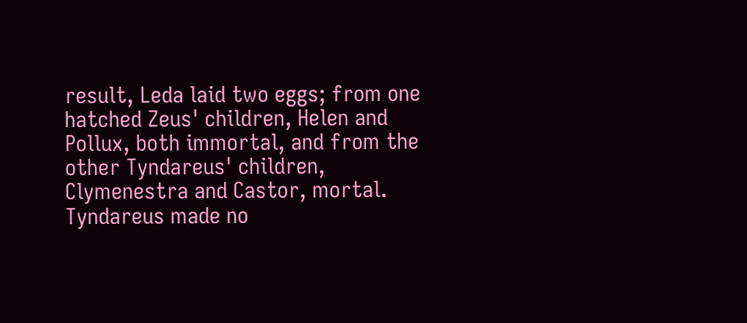result, Leda laid two eggs; from one hatched Zeus' children, Helen and Pollux, both immortal, and from the other Tyndareus' children, Clymenestra and Castor, mortal. Tyndareus made no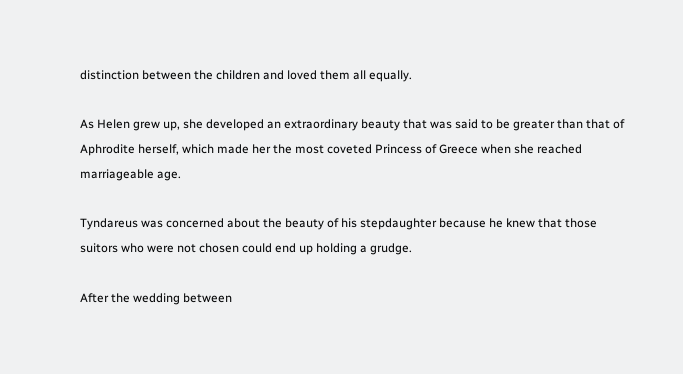distinction between the children and loved them all equally.

As Helen grew up, she developed an extraordinary beauty that was said to be greater than that of Aphrodite herself, which made her the most coveted Princess of Greece when she reached marriageable age.

Tyndareus was concerned about the beauty of his stepdaughter because he knew that those suitors who were not chosen could end up holding a grudge.

After the wedding between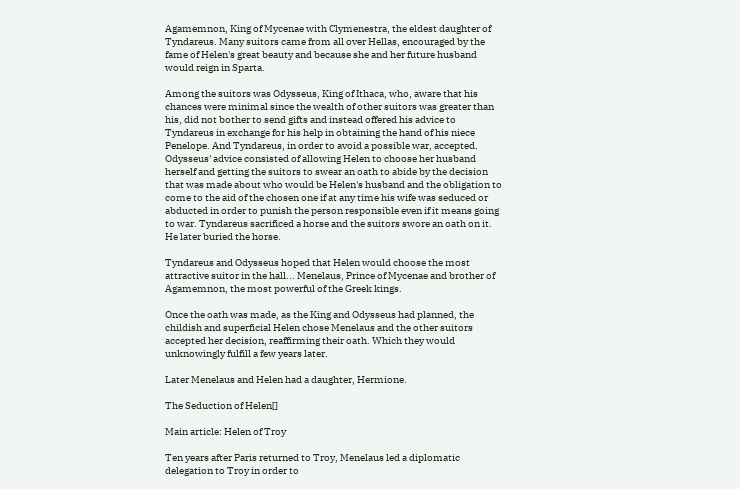Agamemnon, King of Mycenae with Clymenestra, the eldest daughter of Tyndareus. Many suitors came from all over Hellas, encouraged by the fame of Helen's great beauty and because she and her future husband would reign in Sparta.

Among the suitors was Odysseus, King of Ithaca, who, aware that his chances were minimal since the wealth of other suitors was greater than his, did not bother to send gifts and instead offered his advice to Tyndareus in exchange for his help in obtaining the hand of his niece Penelope. And Tyndareus, in order to avoid a possible war, accepted. Odysseus' advice consisted of allowing Helen to choose her husband herself and getting the suitors to swear an oath to abide by the decision that was made about who would be Helen's husband and the obligation to come to the aid of the chosen one if at any time his wife was seduced or abducted in order to punish the person responsible even if it means going to war. Tyndareus sacrificed a horse and the suitors swore an oath on it. He later buried the horse.

Tyndareus and Odysseus hoped that Helen would choose the most attractive suitor in the hall... Menelaus, Prince of Mycenae and brother of Agamemnon, the most powerful of the Greek kings.

Once the oath was made, as the King and Odysseus had planned, the childish and superficial Helen chose Menelaus and the other suitors accepted her decision, reaffirming their oath. Which they would unknowingly fulfill a few years later.

Later Menelaus and Helen had a daughter, Hermione.

The Seduction of Helen[]

Main article: Helen of Troy

Ten years after Paris returned to Troy, Menelaus led a diplomatic delegation to Troy in order to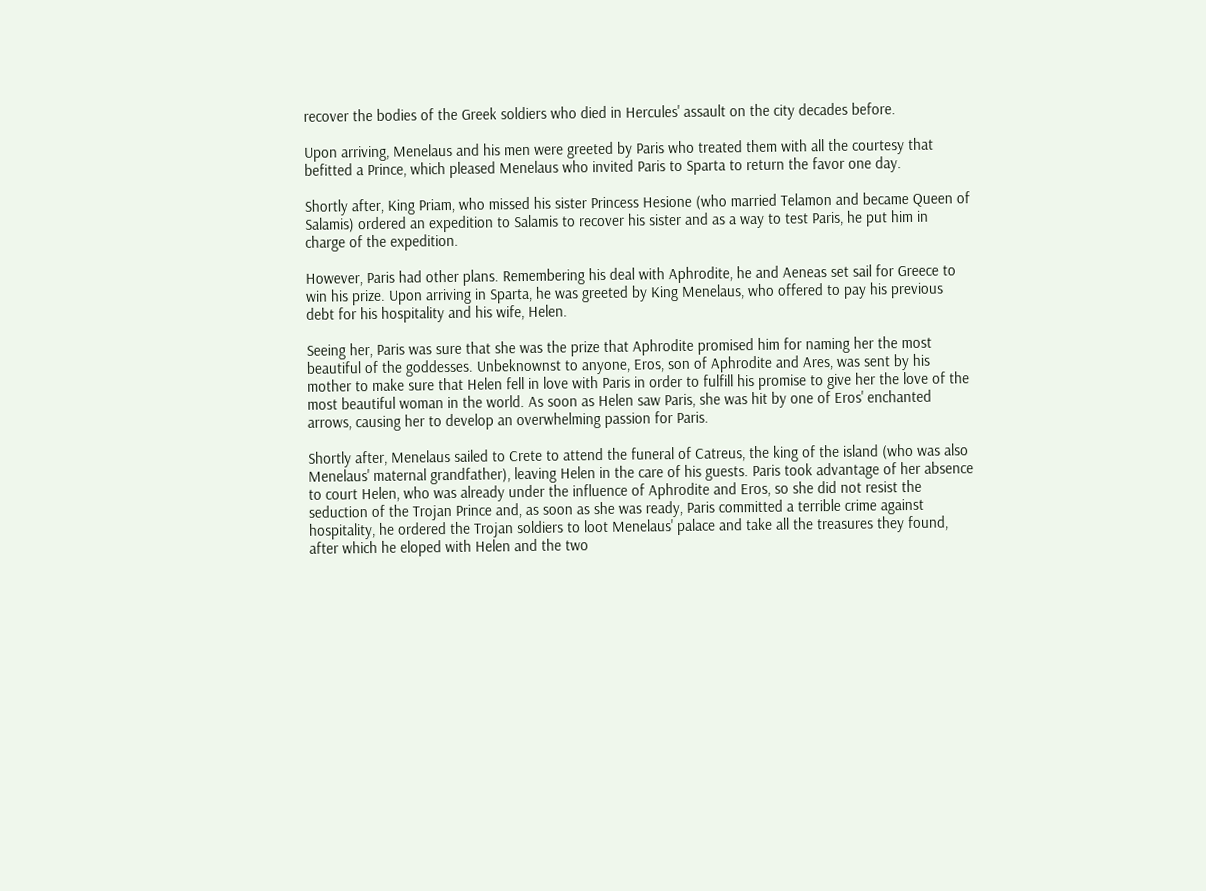recover the bodies of the Greek soldiers who died in Hercules' assault on the city decades before.

Upon arriving, Menelaus and his men were greeted by Paris who treated them with all the courtesy that befitted a Prince, which pleased Menelaus who invited Paris to Sparta to return the favor one day.

Shortly after, King Priam, who missed his sister Princess Hesione (who married Telamon and became Queen of Salamis) ordered an expedition to Salamis to recover his sister and as a way to test Paris, he put him in charge of the expedition.

However, Paris had other plans. Remembering his deal with Aphrodite, he and Aeneas set sail for Greece to win his prize. Upon arriving in Sparta, he was greeted by King Menelaus, who offered to pay his previous debt for his hospitality and his wife, Helen.

Seeing her, Paris was sure that she was the prize that Aphrodite promised him for naming her the most beautiful of the goddesses. Unbeknownst to anyone, Eros, son of Aphrodite and Ares, was sent by his mother to make sure that Helen fell in love with Paris in order to fulfill his promise to give her the love of the most beautiful woman in the world. As soon as Helen saw Paris, she was hit by one of Eros' enchanted arrows, causing her to develop an overwhelming passion for Paris.

Shortly after, Menelaus sailed to Crete to attend the funeral of Catreus, the king of the island (who was also Menelaus' maternal grandfather), leaving Helen in the care of his guests. Paris took advantage of her absence to court Helen, who was already under the influence of Aphrodite and Eros, so she did not resist the seduction of the Trojan Prince and, as soon as she was ready, Paris committed a terrible crime against hospitality, he ordered the Trojan soldiers to loot Menelaus' palace and take all the treasures they found, after which he eloped with Helen and the two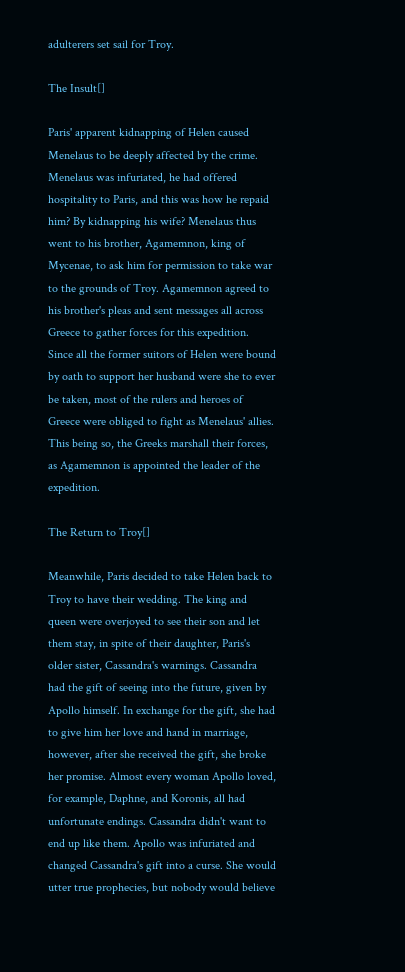adulterers set sail for Troy.

The Insult[]

Paris' apparent kidnapping of Helen caused Menelaus to be deeply affected by the crime. Menelaus was infuriated, he had offered hospitality to Paris, and this was how he repaid him? By kidnapping his wife? Menelaus thus went to his brother, Agamemnon, king of Mycenae, to ask him for permission to take war to the grounds of Troy. Agamemnon agreed to his brother's pleas and sent messages all across Greece to gather forces for this expedition. Since all the former suitors of Helen were bound by oath to support her husband were she to ever be taken, most of the rulers and heroes of Greece were obliged to fight as Menelaus' allies. This being so, the Greeks marshall their forces, as Agamemnon is appointed the leader of the expedition.

The Return to Troy[]

Meanwhile, Paris decided to take Helen back to Troy to have their wedding. The king and queen were overjoyed to see their son and let them stay, in spite of their daughter, Paris's older sister, Cassandra's warnings. Cassandra had the gift of seeing into the future, given by Apollo himself. In exchange for the gift, she had to give him her love and hand in marriage, however, after she received the gift, she broke her promise. Almost every woman Apollo loved, for example, Daphne, and Koronis, all had unfortunate endings. Cassandra didn't want to end up like them. Apollo was infuriated and changed Cassandra's gift into a curse. She would utter true prophecies, but nobody would believe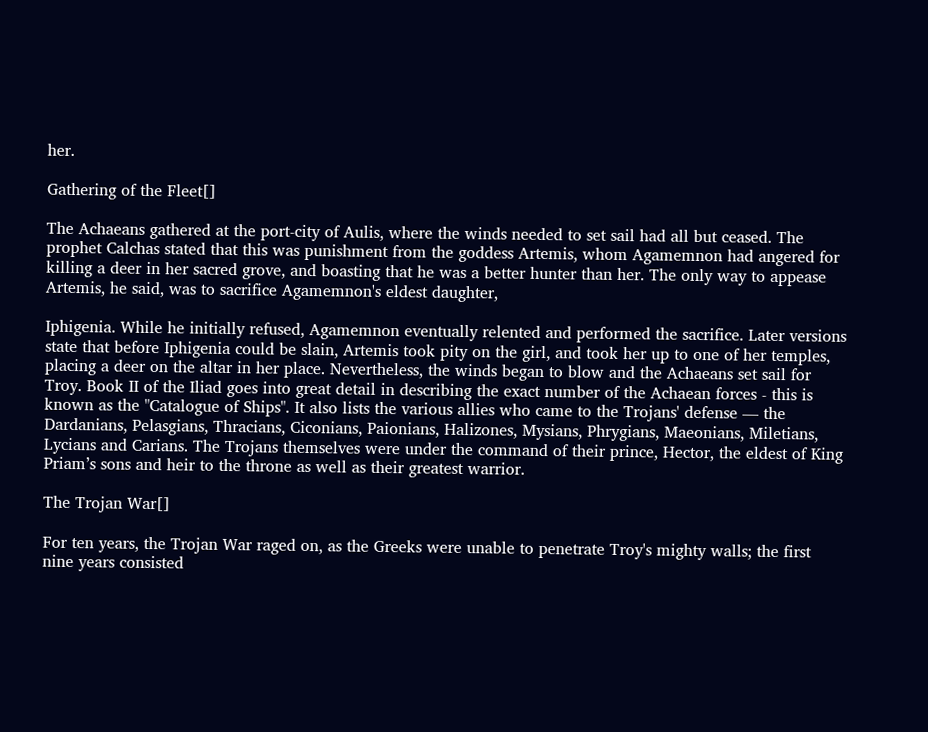her.

Gathering of the Fleet[]

The Achaeans gathered at the port-city of Aulis, where the winds needed to set sail had all but ceased. The prophet Calchas stated that this was punishment from the goddess Artemis, whom Agamemnon had angered for killing a deer in her sacred grove, and boasting that he was a better hunter than her. The only way to appease Artemis, he said, was to sacrifice Agamemnon's eldest daughter,

Iphigenia. While he initially refused, Agamemnon eventually relented and performed the sacrifice. Later versions state that before Iphigenia could be slain, Artemis took pity on the girl, and took her up to one of her temples, placing a deer on the altar in her place. Nevertheless, the winds began to blow and the Achaeans set sail for Troy. Book II of the Iliad goes into great detail in describing the exact number of the Achaean forces - this is known as the "Catalogue of Ships". It also lists the various allies who came to the Trojans' defense — the Dardanians, Pelasgians, Thracians, Ciconians, Paionians, Halizones, Mysians, Phrygians, Maeonians, Miletians, Lycians and Carians. The Trojans themselves were under the command of their prince, Hector, the eldest of King Priam’s sons and heir to the throne as well as their greatest warrior.

The Trojan War[]

For ten years, the Trojan War raged on, as the Greeks were unable to penetrate Troy's mighty walls; the first nine years consisted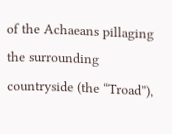of the Achaeans pillaging the surrounding countryside (the “Troad”),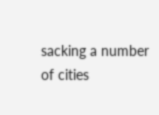sacking a number of cities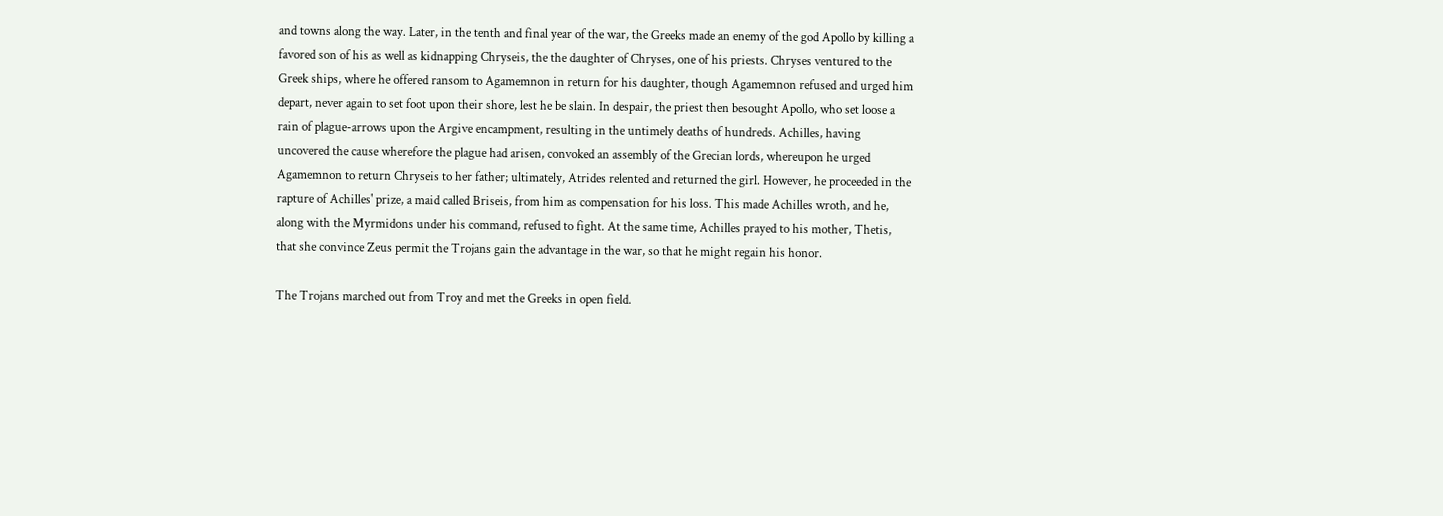and towns along the way. Later, in the tenth and final year of the war, the Greeks made an enemy of the god Apollo by killing a favored son of his as well as kidnapping Chryseis, the the daughter of Chryses, one of his priests. Chryses ventured to the Greek ships, where he offered ransom to Agamemnon in return for his daughter, though Agamemnon refused and urged him depart, never again to set foot upon their shore, lest he be slain. In despair, the priest then besought Apollo, who set loose a rain of plague-arrows upon the Argive encampment, resulting in the untimely deaths of hundreds. Achilles, having uncovered the cause wherefore the plague had arisen, convoked an assembly of the Grecian lords, whereupon he urged Agamemnon to return Chryseis to her father; ultimately, Atrides relented and returned the girl. However, he proceeded in the rapture of Achilles' prize, a maid called Briseis, from him as compensation for his loss. This made Achilles wroth, and he, along with the Myrmidons under his command, refused to fight. At the same time, Achilles prayed to his mother, Thetis, that she convince Zeus permit the Trojans gain the advantage in the war, so that he might regain his honor.

The Trojans marched out from Troy and met the Greeks in open field.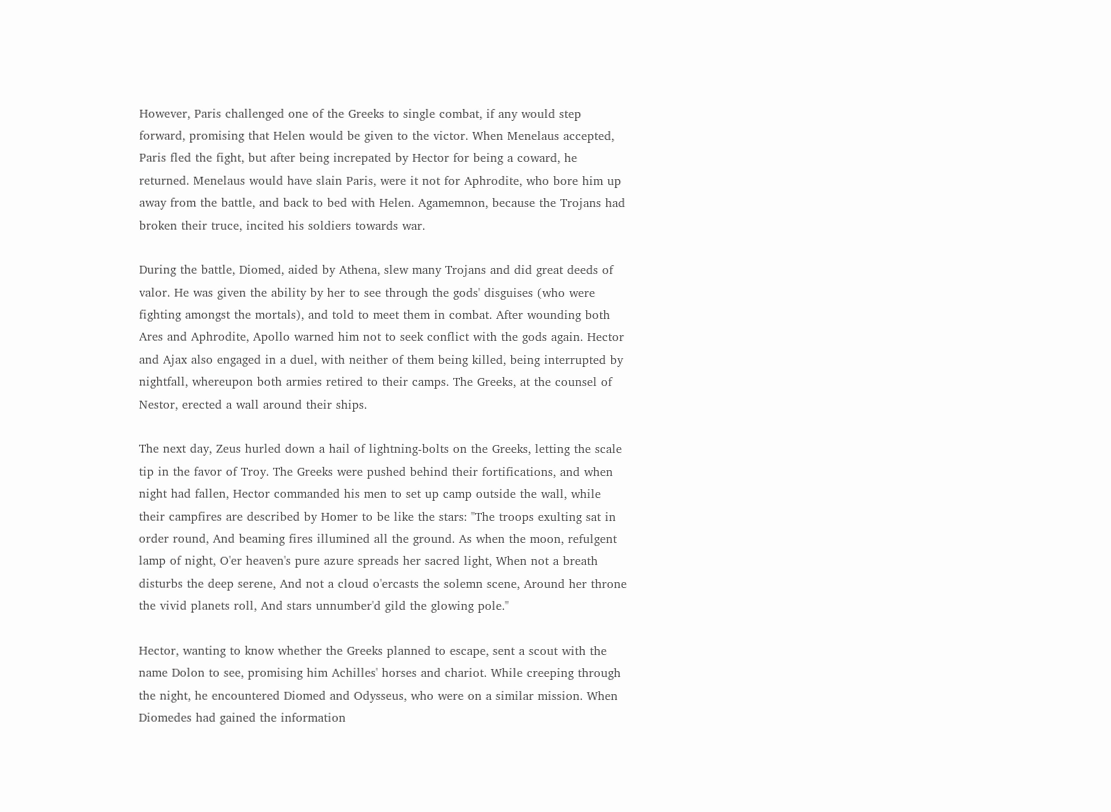However, Paris challenged one of the Greeks to single combat, if any would step forward, promising that Helen would be given to the victor. When Menelaus accepted, Paris fled the fight, but after being increpated by Hector for being a coward, he returned. Menelaus would have slain Paris, were it not for Aphrodite, who bore him up away from the battle, and back to bed with Helen. Agamemnon, because the Trojans had broken their truce, incited his soldiers towards war.

During the battle, Diomed, aided by Athena, slew many Trojans and did great deeds of valor. He was given the ability by her to see through the gods' disguises (who were fighting amongst the mortals), and told to meet them in combat. After wounding both Ares and Aphrodite, Apollo warned him not to seek conflict with the gods again. Hector and Ajax also engaged in a duel, with neither of them being killed, being interrupted by nightfall, whereupon both armies retired to their camps. The Greeks, at the counsel of Nestor, erected a wall around their ships.

The next day, Zeus hurled down a hail of lightning-bolts on the Greeks, letting the scale tip in the favor of Troy. The Greeks were pushed behind their fortifications, and when night had fallen, Hector commanded his men to set up camp outside the wall, while their campfires are described by Homer to be like the stars: "The troops exulting sat in order round, And beaming fires illumined all the ground. As when the moon, refulgent lamp of night, O'er heaven's pure azure spreads her sacred light, When not a breath disturbs the deep serene, And not a cloud o'ercasts the solemn scene, Around her throne the vivid planets roll, And stars unnumber'd gild the glowing pole."

Hector, wanting to know whether the Greeks planned to escape, sent a scout with the name Dolon to see, promising him Achilles' horses and chariot. While creeping through the night, he encountered Diomed and Odysseus, who were on a similar mission. When Diomedes had gained the information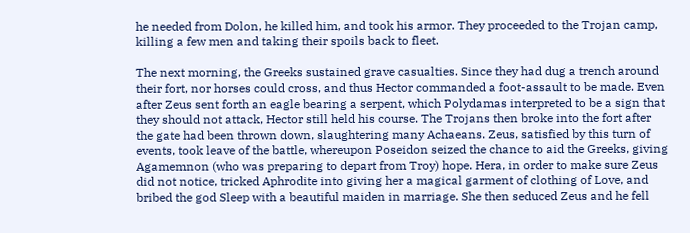he needed from Dolon, he killed him, and took his armor. They proceeded to the Trojan camp, killing a few men and taking their spoils back to fleet.

The next morning, the Greeks sustained grave casualties. Since they had dug a trench around their fort, nor horses could cross, and thus Hector commanded a foot-assault to be made. Even after Zeus sent forth an eagle bearing a serpent, which Polydamas interpreted to be a sign that they should not attack, Hector still held his course. The Trojans then broke into the fort after the gate had been thrown down, slaughtering many Achaeans. Zeus, satisfied by this turn of events, took leave of the battle, whereupon Poseidon seized the chance to aid the Greeks, giving Agamemnon (who was preparing to depart from Troy) hope. Hera, in order to make sure Zeus did not notice, tricked Aphrodite into giving her a magical garment of clothing of Love, and bribed the god Sleep with a beautiful maiden in marriage. She then seduced Zeus and he fell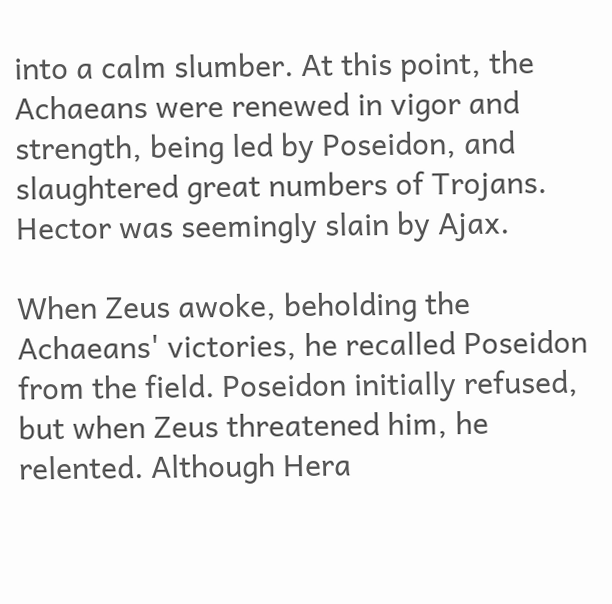into a calm slumber. At this point, the Achaeans were renewed in vigor and strength, being led by Poseidon, and slaughtered great numbers of Trojans. Hector was seemingly slain by Ajax.

When Zeus awoke, beholding the Achaeans' victories, he recalled Poseidon from the field. Poseidon initially refused, but when Zeus threatened him, he relented. Although Hera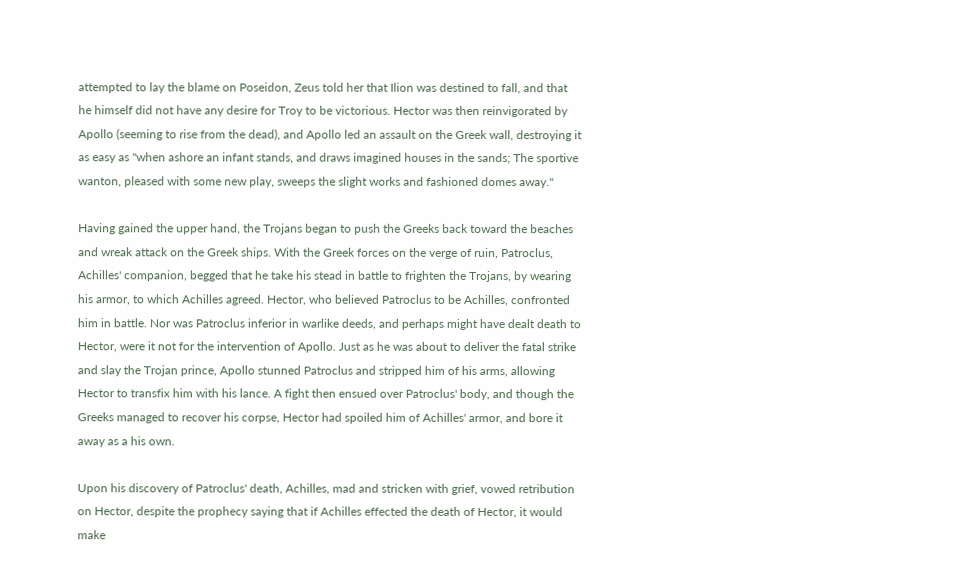attempted to lay the blame on Poseidon, Zeus told her that Ilion was destined to fall, and that he himself did not have any desire for Troy to be victorious. Hector was then reinvigorated by Apollo (seeming to rise from the dead), and Apollo led an assault on the Greek wall, destroying it as easy as "when ashore an infant stands, and draws imagined houses in the sands; The sportive wanton, pleased with some new play, sweeps the slight works and fashioned domes away."

Having gained the upper hand, the Trojans began to push the Greeks back toward the beaches and wreak attack on the Greek ships. With the Greek forces on the verge of ruin, Patroclus, Achilles' companion, begged that he take his stead in battle to frighten the Trojans, by wearing his armor, to which Achilles agreed. Hector, who believed Patroclus to be Achilles, confronted him in battle. Nor was Patroclus inferior in warlike deeds, and perhaps might have dealt death to Hector, were it not for the intervention of Apollo. Just as he was about to deliver the fatal strike and slay the Trojan prince, Apollo stunned Patroclus and stripped him of his arms, allowing Hector to transfix him with his lance. A fight then ensued over Patroclus' body, and though the Greeks managed to recover his corpse, Hector had spoiled him of Achilles' armor, and bore it away as a his own.

Upon his discovery of Patroclus' death, Achilles, mad and stricken with grief, vowed retribution on Hector, despite the prophecy saying that if Achilles effected the death of Hector, it would make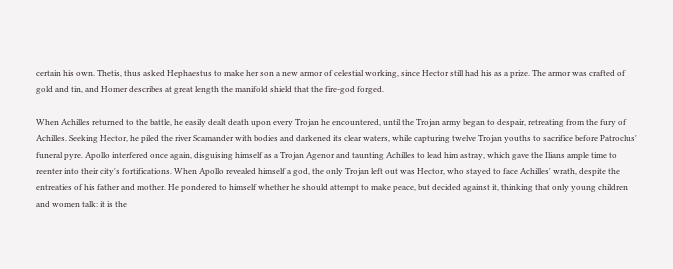certain his own. Thetis, thus asked Hephaestus to make her son a new armor of celestial working, since Hector still had his as a prize. The armor was crafted of gold and tin, and Homer describes at great length the manifold shield that the fire-god forged.

When Achilles returned to the battle, he easily dealt death upon every Trojan he encountered, until the Trojan army began to despair, retreating from the fury of Achilles. Seeking Hector, he piled the river Scamander with bodies and darkened its clear waters, while capturing twelve Trojan youths to sacrifice before Patroclus' funeral pyre. Apollo interfered once again, disguising himself as a Trojan Agenor and taunting Achilles to lead him astray, which gave the Ilians ample time to reenter into their city's fortifications. When Apollo revealed himself a god, the only Trojan left out was Hector, who stayed to face Achilles' wrath, despite the entreaties of his father and mother. He pondered to himself whether he should attempt to make peace, but decided against it, thinking that only young children and women talk: it is the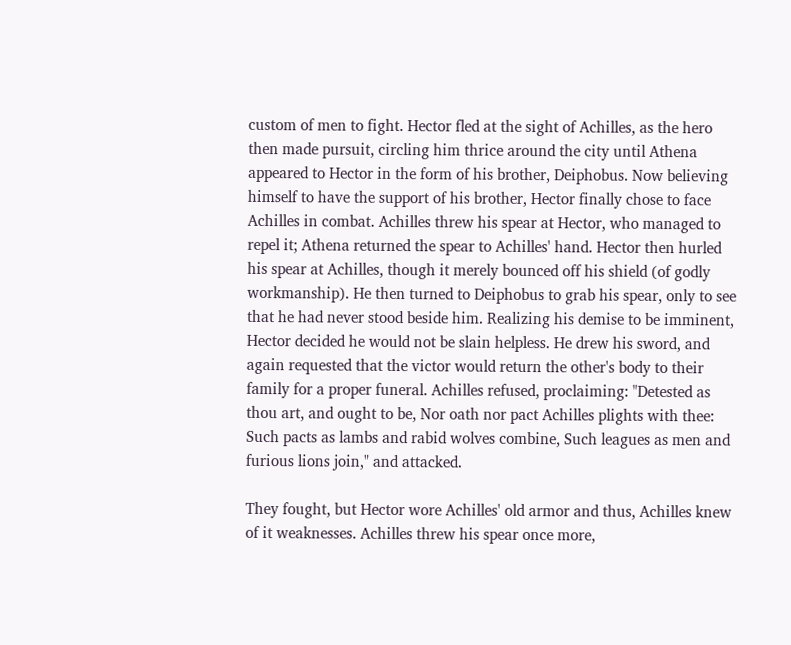custom of men to fight. Hector fled at the sight of Achilles, as the hero then made pursuit, circling him thrice around the city until Athena appeared to Hector in the form of his brother, Deiphobus. Now believing himself to have the support of his brother, Hector finally chose to face Achilles in combat. Achilles threw his spear at Hector, who managed to repel it; Athena returned the spear to Achilles' hand. Hector then hurled his spear at Achilles, though it merely bounced off his shield (of godly workmanship). He then turned to Deiphobus to grab his spear, only to see that he had never stood beside him. Realizing his demise to be imminent, Hector decided he would not be slain helpless. He drew his sword, and again requested that the victor would return the other's body to their family for a proper funeral. Achilles refused, proclaiming: "Detested as thou art, and ought to be, Nor oath nor pact Achilles plights with thee: Such pacts as lambs and rabid wolves combine, Such leagues as men and furious lions join," and attacked.

They fought, but Hector wore Achilles' old armor and thus, Achilles knew of it weaknesses. Achilles threw his spear once more,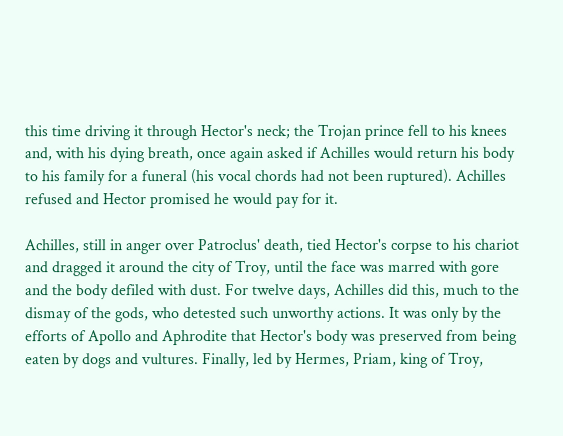this time driving it through Hector's neck; the Trojan prince fell to his knees and, with his dying breath, once again asked if Achilles would return his body to his family for a funeral (his vocal chords had not been ruptured). Achilles refused and Hector promised he would pay for it.

Achilles, still in anger over Patroclus' death, tied Hector's corpse to his chariot and dragged it around the city of Troy, until the face was marred with gore and the body defiled with dust. For twelve days, Achilles did this, much to the dismay of the gods, who detested such unworthy actions. It was only by the efforts of Apollo and Aphrodite that Hector's body was preserved from being eaten by dogs and vultures. Finally, led by Hermes, Priam, king of Troy,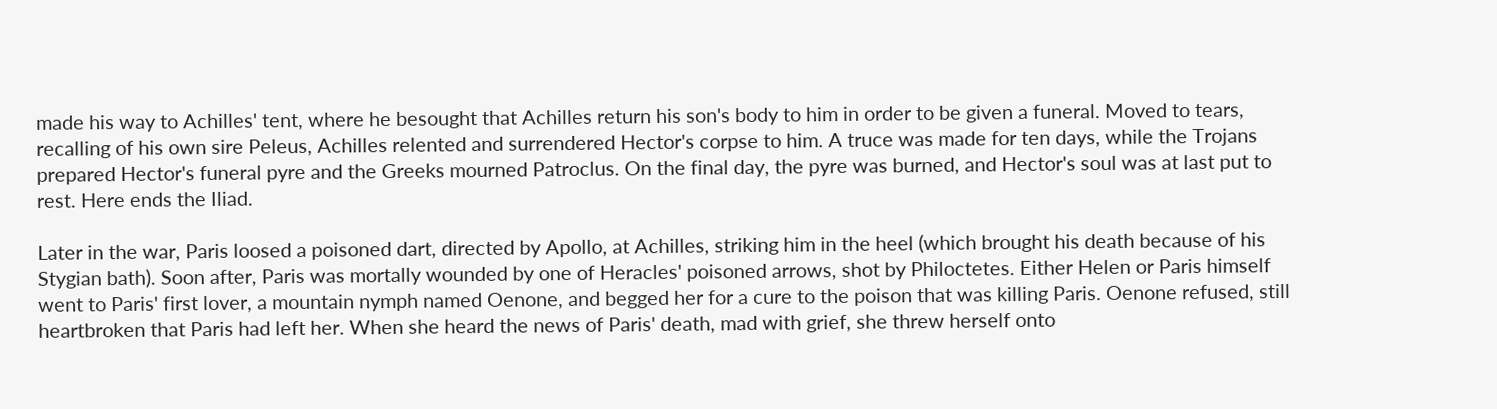made his way to Achilles' tent, where he besought that Achilles return his son's body to him in order to be given a funeral. Moved to tears, recalling of his own sire Peleus, Achilles relented and surrendered Hector's corpse to him. A truce was made for ten days, while the Trojans prepared Hector's funeral pyre and the Greeks mourned Patroclus. On the final day, the pyre was burned, and Hector's soul was at last put to rest. Here ends the Iliad.

Later in the war, Paris loosed a poisoned dart, directed by Apollo, at Achilles, striking him in the heel (which brought his death because of his Stygian bath). Soon after, Paris was mortally wounded by one of Heracles' poisoned arrows, shot by Philoctetes. Either Helen or Paris himself went to Paris' first lover, a mountain nymph named Oenone, and begged her for a cure to the poison that was killing Paris. Oenone refused, still heartbroken that Paris had left her. When she heard the news of Paris' death, mad with grief, she threw herself onto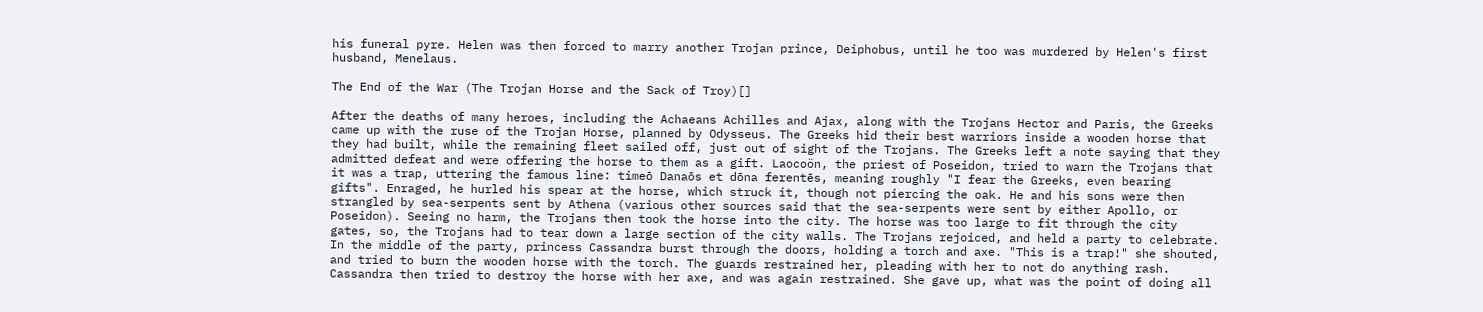his funeral pyre. Helen was then forced to marry another Trojan prince, Deiphobus, until he too was murdered by Helen's first husband, Menelaus.

The End of the War (The Trojan Horse and the Sack of Troy)[]

After the deaths of many heroes, including the Achaeans Achilles and Ajax, along with the Trojans Hector and Paris, the Greeks came up with the ruse of the Trojan Horse, planned by Odysseus. The Greeks hid their best warriors inside a wooden horse that they had built, while the remaining fleet sailed off, just out of sight of the Trojans. The Greeks left a note saying that they admitted defeat and were offering the horse to them as a gift. Laocoön, the priest of Poseidon, tried to warn the Trojans that it was a trap, uttering the famous line: timeō Danaōs et dōna ferentēs, meaning roughly "I fear the Greeks, even bearing gifts". Enraged, he hurled his spear at the horse, which struck it, though not piercing the oak. He and his sons were then strangled by sea-serpents sent by Athena (various other sources said that the sea-serpents were sent by either Apollo, or Poseidon). Seeing no harm, the Trojans then took the horse into the city. The horse was too large to fit through the city gates, so, the Trojans had to tear down a large section of the city walls. The Trojans rejoiced, and held a party to celebrate. In the middle of the party, princess Cassandra burst through the doors, holding a torch and axe. "This is a trap!" she shouted, and tried to burn the wooden horse with the torch. The guards restrained her, pleading with her to not do anything rash. Cassandra then tried to destroy the horse with her axe, and was again restrained. She gave up, what was the point of doing all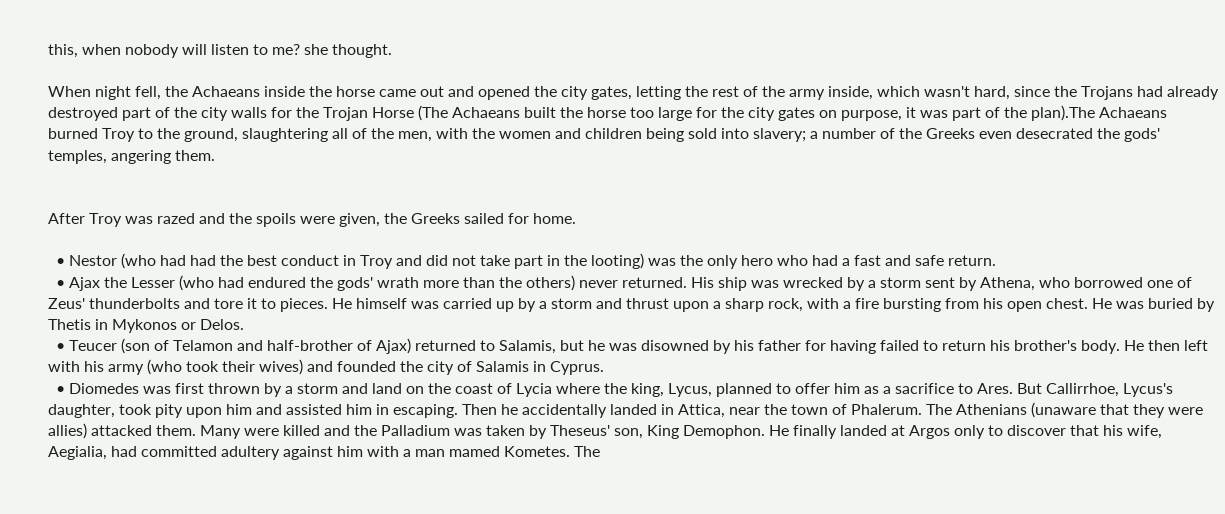this, when nobody will listen to me? she thought.

When night fell, the Achaeans inside the horse came out and opened the city gates, letting the rest of the army inside, which wasn't hard, since the Trojans had already destroyed part of the city walls for the Trojan Horse (The Achaeans built the horse too large for the city gates on purpose, it was part of the plan).The Achaeans burned Troy to the ground, slaughtering all of the men, with the women and children being sold into slavery; a number of the Greeks even desecrated the gods' temples, angering them.


After Troy was razed and the spoils were given, the Greeks sailed for home.

  • Nestor (who had had the best conduct in Troy and did not take part in the looting) was the only hero who had a fast and safe return.
  • Ajax the Lesser (who had endured the gods' wrath more than the others) never returned. His ship was wrecked by a storm sent by Athena, who borrowed one of Zeus' thunderbolts and tore it to pieces. He himself was carried up by a storm and thrust upon a sharp rock, with a fire bursting from his open chest. He was buried by Thetis in Mykonos or Delos.
  • Teucer (son of Telamon and half-brother of Ajax) returned to Salamis, but he was disowned by his father for having failed to return his brother's body. He then left with his army (who took their wives) and founded the city of Salamis in Cyprus.
  • Diomedes was first thrown by a storm and land on the coast of Lycia where the king, Lycus, planned to offer him as a sacrifice to Ares. But Callirrhoe, Lycus's daughter, took pity upon him and assisted him in escaping. Then he accidentally landed in Attica, near the town of Phalerum. The Athenians (unaware that they were allies) attacked them. Many were killed and the Palladium was taken by Theseus' son, King Demophon. He finally landed at Argos only to discover that his wife, Aegialia, had committed adultery against him with a man mamed Kometes. The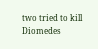two tried to kill Diomedes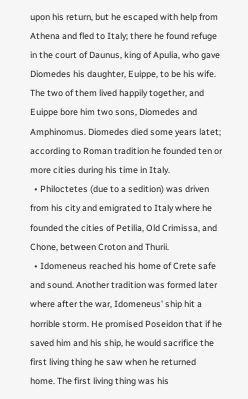upon his return, but he escaped with help from Athena and fled to Italy; there he found refuge in the court of Daunus, king of Apulia, who gave Diomedes his daughter, Euippe, to be his wife. The two of them lived happily together, and Euippe bore him two sons, Diomedes and Amphinomus. Diomedes died some years latet; according to Roman tradition he founded ten or more cities during his time in Italy.
  • Philoctetes (due to a sedition) was driven from his city and emigrated to Italy where he founded the cities of Petilia, Old Crimissa, and Chone, between Croton and Thurii.
  • Idomeneus reached his home of Crete safe and sound. Another tradition was formed later where after the war, Idomeneus' ship hit a horrible storm. He promised Poseidon that if he saved him and his ship, he would sacrifice the first living thing he saw when he returned home. The first living thing was his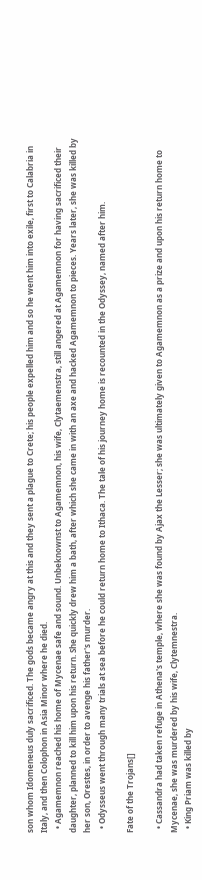son whom Idomeneus duly sacrificed. The gods became angry at this and they sent a plague to Crete; his people expelled him and so he went him into exile, first to Calabria in Italy, and then Colophon in Asia Minor where he died.
  • Agamemnon reached his home of Mycenae safe and sound. Unbeknownst to Agamemnon, his wife, Clytaemenstra, still angered at Agamemnon for having sacrificed their daughter, planned to kill him upon his return. She quickly drew him a bath, after which she came in with an axe and hacked Agamemnon to pieces. Years later, she was killed by her son, Orestes, in order to avenge his father's murder.
  • Odysseus went through many trials at sea before he could return home to Ithaca. The tale of his journey home is recounted in the Odyssey, named after him.

Fate of the Trojans[]

  • Cassandra had taken refuge in Athena's temple, where she was found by Ajax the Lesser; she was ultimately given to Agamemnon as a prize and upon his return home to Mycenae, she was murdered by his wife, Clytemnestra.
  • King Priam was killed by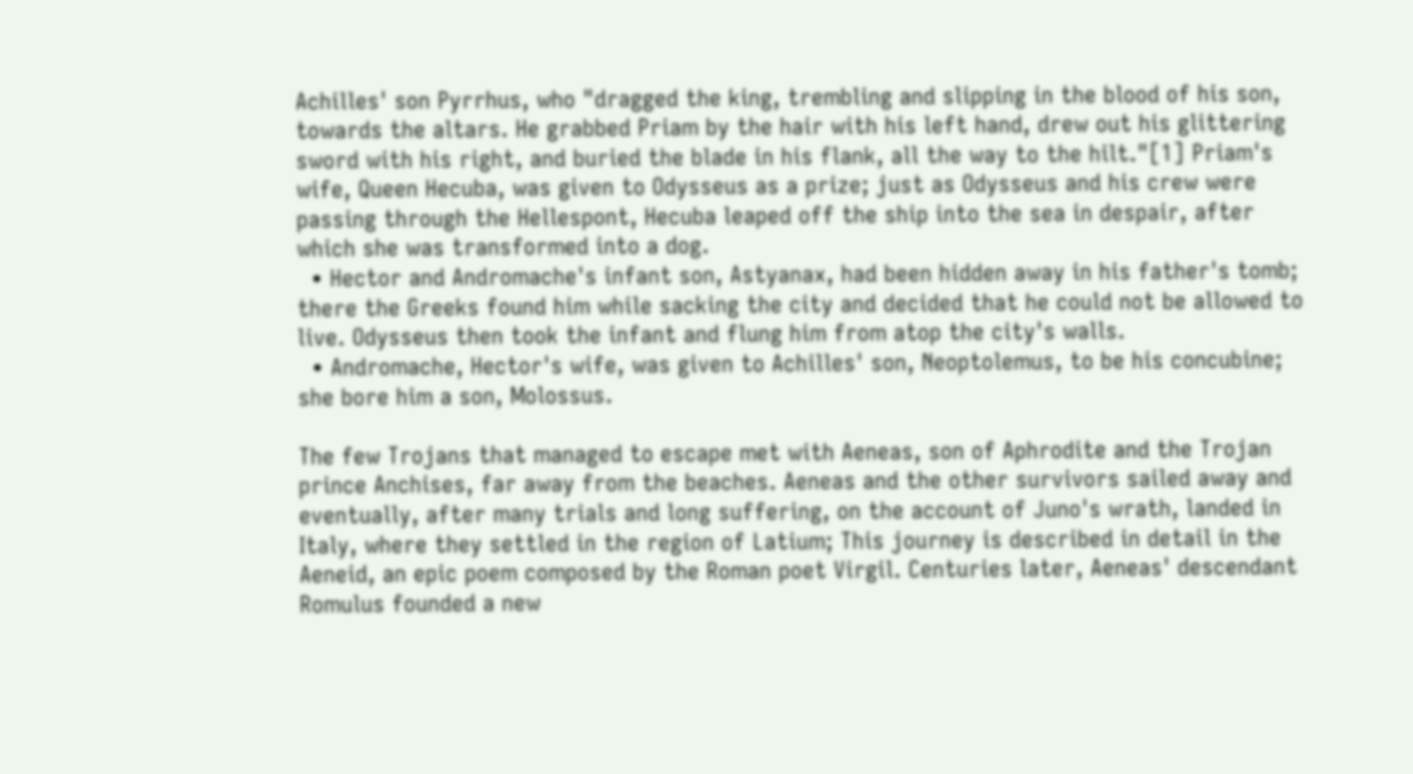Achilles' son Pyrrhus, who "dragged the king, trembling and slipping in the blood of his son, towards the altars. He grabbed Priam by the hair with his left hand, drew out his glittering sword with his right, and buried the blade in his flank, all the way to the hilt."[1] Priam's wife, Queen Hecuba, was given to Odysseus as a prize; just as Odysseus and his crew were passing through the Hellespont, Hecuba leaped off the ship into the sea in despair, after which she was transformed into a dog.
  • Hector and Andromache's infant son, Astyanax, had been hidden away in his father's tomb; there the Greeks found him while sacking the city and decided that he could not be allowed to live. Odysseus then took the infant and flung him from atop the city's walls.
  • Andromache, Hector's wife, was given to Achilles' son, Neoptolemus, to be his concubine; she bore him a son, Molossus.

The few Trojans that managed to escape met with Aeneas, son of Aphrodite and the Trojan prince Anchises, far away from the beaches. Aeneas and the other survivors sailed away and eventually, after many trials and long suffering, on the account of Juno's wrath, landed in Italy, where they settled in the region of Latium; This journey is described in detail in the Aeneid, an epic poem composed by the Roman poet Virgil. Centuries later, Aeneas' descendant Romulus founded a new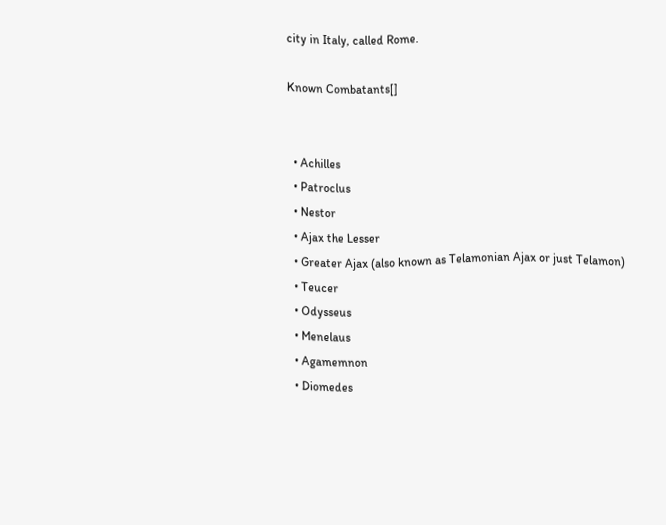city in Italy, called Rome.

Known Combatants[]


  • Achilles
  • Patroclus
  • Nestor
  • Ajax the Lesser
  • Greater Ajax (also known as Telamonian Ajax or just Telamon)
  • Teucer
  • Odysseus
  • Menelaus
  • Agamemnon
  • Diomedes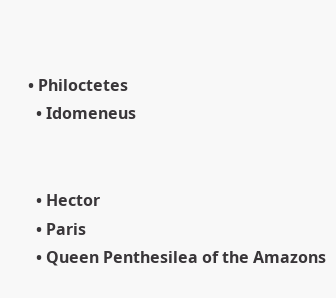• Philoctetes
  • Idomeneus


  • Hector
  • Paris
  • Queen Penthesilea of the Amazons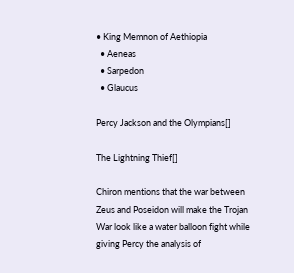• King Memnon of Aethiopia
  • Aeneas
  • Sarpedon
  • Glaucus

Percy Jackson and the Olympians[]

The Lightning Thief[]

Chiron mentions that the war between Zeus and Poseidon will make the Trojan War look like a water balloon fight while giving Percy the analysis of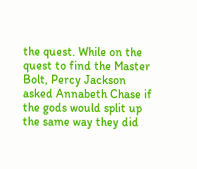the quest. While on the quest to find the Master Bolt, Percy Jackson asked Annabeth Chase if the gods would split up the same way they did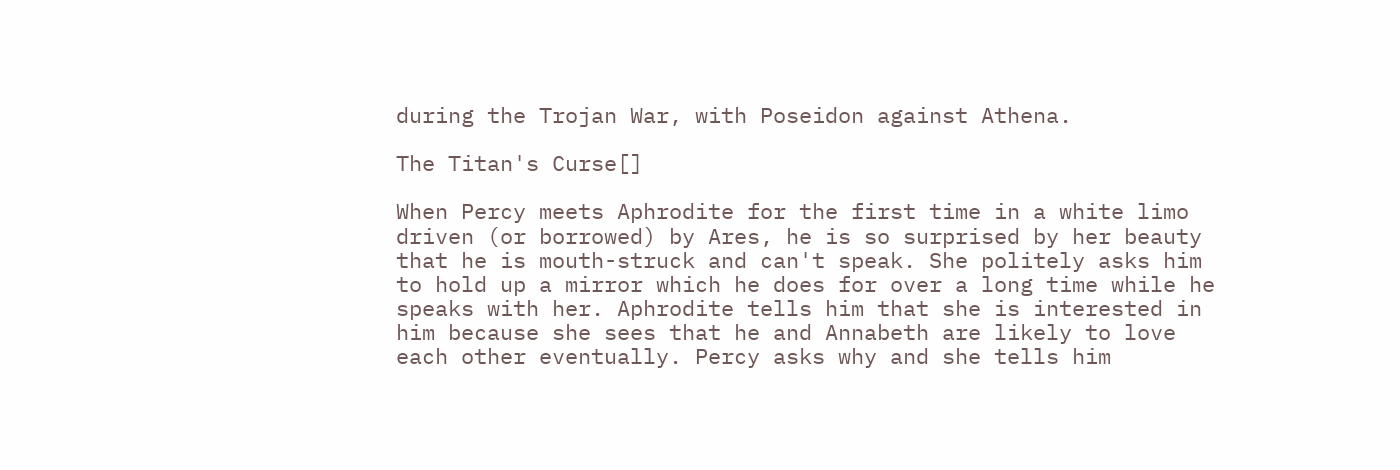during the Trojan War, with Poseidon against Athena.

The Titan's Curse[]

When Percy meets Aphrodite for the first time in a white limo driven (or borrowed) by Ares, he is so surprised by her beauty that he is mouth-struck and can't speak. She politely asks him to hold up a mirror which he does for over a long time while he speaks with her. Aphrodite tells him that she is interested in him because she sees that he and Annabeth are likely to love each other eventually. Percy asks why and she tells him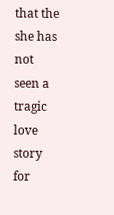that the she has not seen a tragic love story for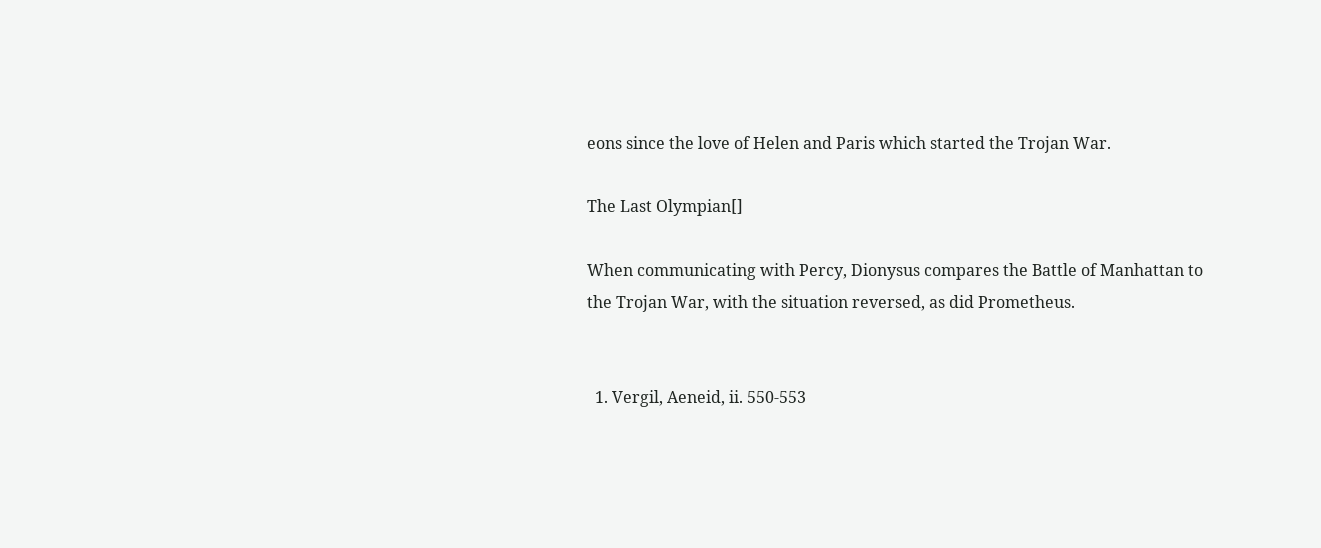eons since the love of Helen and Paris which started the Trojan War.

The Last Olympian[]

When communicating with Percy, Dionysus compares the Battle of Manhattan to the Trojan War, with the situation reversed, as did Prometheus.


  1. Vergil, Aeneid, ii. 550-553